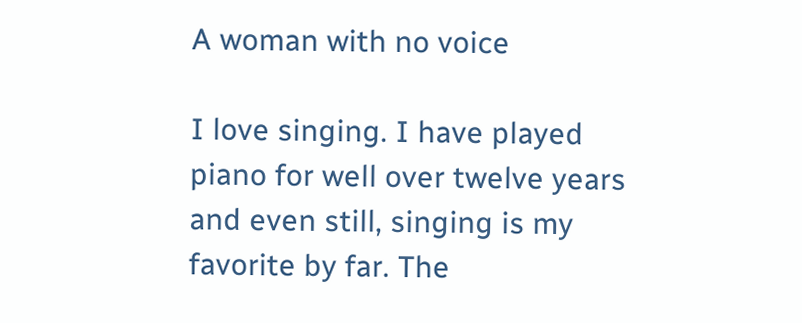A woman with no voice

I love singing. I have played piano for well over twelve years and even still, singing is my favorite by far. The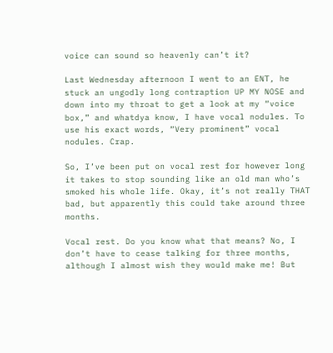voice can sound so heavenly can’t it?

Last Wednesday afternoon I went to an ENT, he stuck an ungodly long contraption UP MY NOSE and down into my throat to get a look at my “voice box,” and whatdya know, I have vocal nodules. To use his exact words, “Very prominent” vocal nodules. Crap.

So, I’ve been put on vocal rest for however long it takes to stop sounding like an old man who’s smoked his whole life. Okay, it’s not really THAT bad, but apparently this could take around three months.

Vocal rest. Do you know what that means? No, I don’t have to cease talking for three months, although I almost wish they would make me! But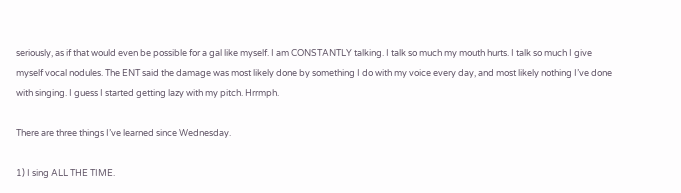seriously, as if that would even be possible for a gal like myself. I am CONSTANTLY talking. I talk so much my mouth hurts. I talk so much I give myself vocal nodules. The ENT said the damage was most likely done by something I do with my voice every day, and most likely nothing I’ve done with singing. I guess I started getting lazy with my pitch. Hrrmph.

There are three things I’ve learned since Wednesday.

1) I sing ALL THE TIME.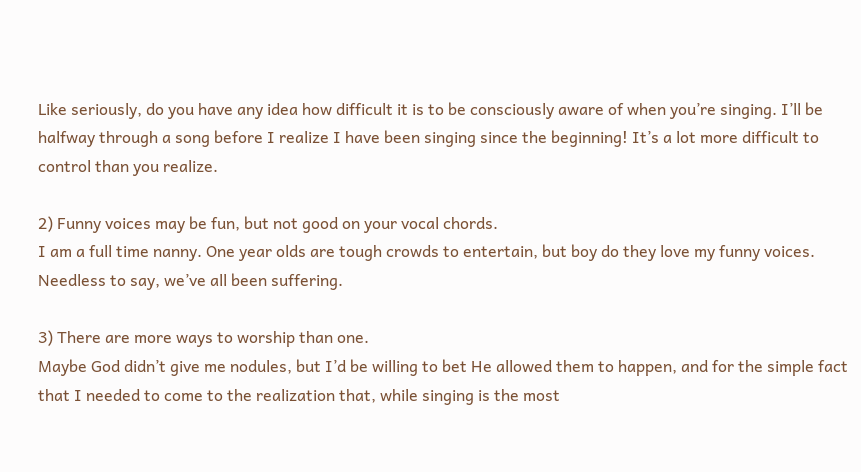Like seriously, do you have any idea how difficult it is to be consciously aware of when you’re singing. I’ll be halfway through a song before I realize I have been singing since the beginning! It’s a lot more difficult to control than you realize.

2) Funny voices may be fun, but not good on your vocal chords.
I am a full time nanny. One year olds are tough crowds to entertain, but boy do they love my funny voices. Needless to say, we’ve all been suffering.

3) There are more ways to worship than one.
Maybe God didn’t give me nodules, but I’d be willing to bet He allowed them to happen, and for the simple fact that I needed to come to the realization that, while singing is the most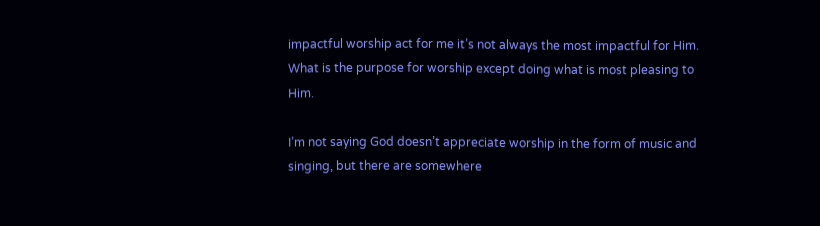impactful worship act for me it’s not always the most impactful for Him. What is the purpose for worship except doing what is most pleasing to Him.

I’m not saying God doesn’t appreciate worship in the form of music and singing, but there are somewhere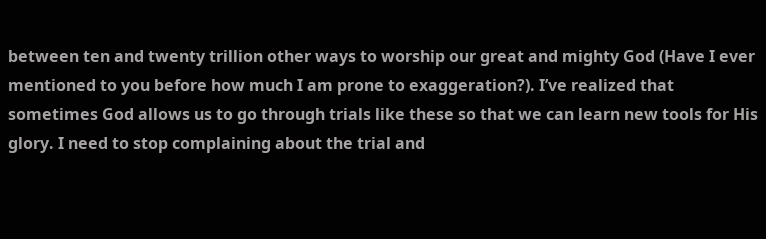between ten and twenty trillion other ways to worship our great and mighty God (Have I ever mentioned to you before how much I am prone to exaggeration?). I’ve realized that sometimes God allows us to go through trials like these so that we can learn new tools for His glory. I need to stop complaining about the trial and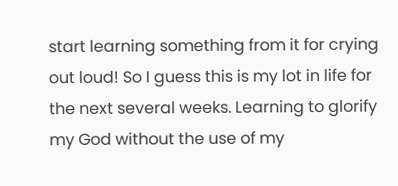start learning something from it for crying out loud! So I guess this is my lot in life for the next several weeks. Learning to glorify my God without the use of my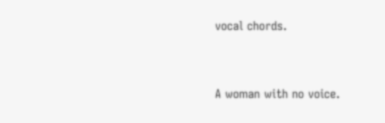vocal chords.


A woman with no voice.